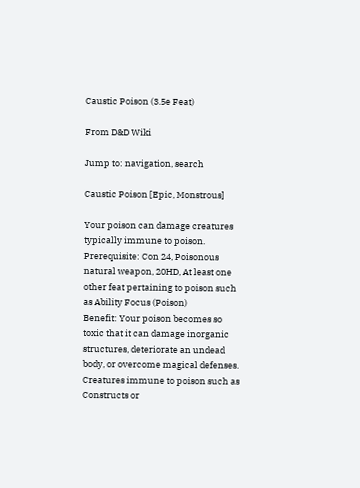Caustic Poison (3.5e Feat)

From D&D Wiki

Jump to: navigation, search

Caustic Poison [Epic, Monstrous]

Your poison can damage creatures typically immune to poison.
Prerequisite: Con 24, Poisonous natural weapon, 20HD, At least one other feat pertaining to poison such as Ability Focus (Poison)
Benefit: Your poison becomes so toxic that it can damage inorganic structures, deteriorate an undead body, or overcome magical defenses. Creatures immune to poison such as Constructs or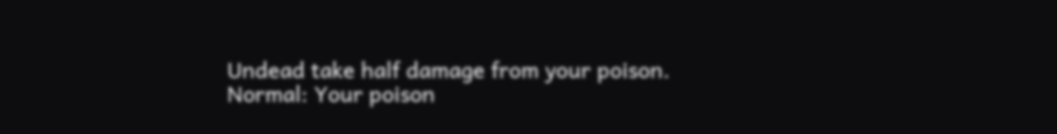Undead take half damage from your poison.
Normal: Your poison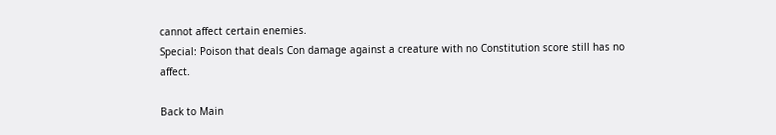cannot affect certain enemies.
Special: Poison that deals Con damage against a creature with no Constitution score still has no affect.

Back to Main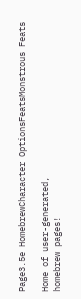Page3.5e HomebrewCharacter OptionsFeatsMonstrous Feats

Home of user-generated,
homebrew pages!